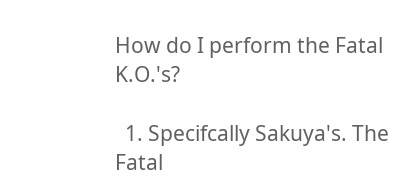How do I perform the Fatal K.O.'s?

  1. Specifcally Sakuya's. The Fatal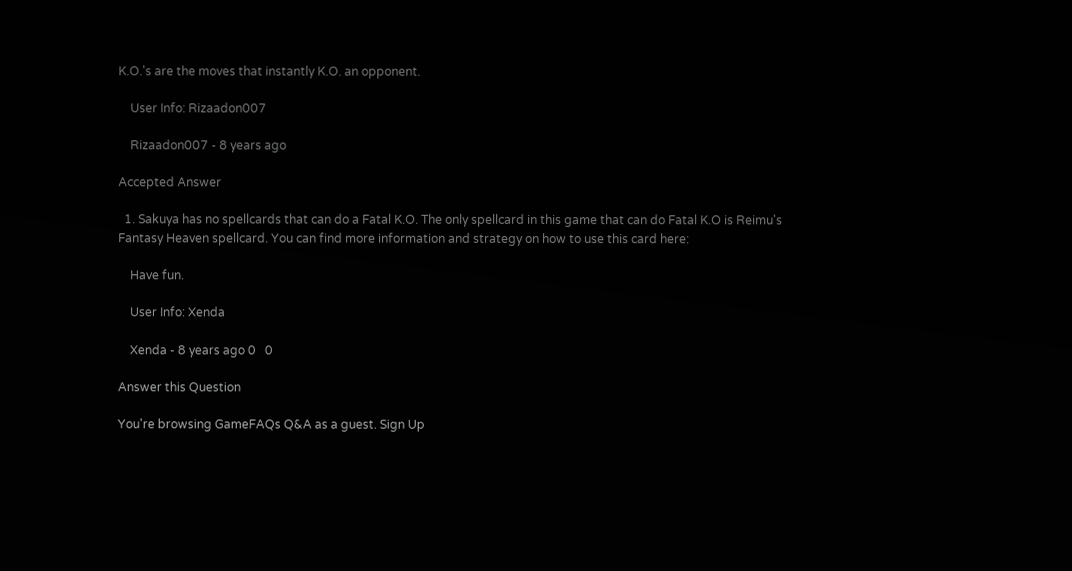K.O.'s are the moves that instantly K.O. an opponent.

    User Info: Rizaadon007

    Rizaadon007 - 8 years ago

Accepted Answer

  1. Sakuya has no spellcards that can do a Fatal K.O. The only spellcard in this game that can do Fatal K.O is Reimu's Fantasy Heaven spellcard. You can find more information and strategy on how to use this card here:

    Have fun.

    User Info: Xenda

    Xenda - 8 years ago 0   0

Answer this Question

You're browsing GameFAQs Q&A as a guest. Sign Up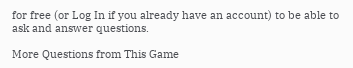for free (or Log In if you already have an account) to be able to ask and answer questions.

More Questions from This Game